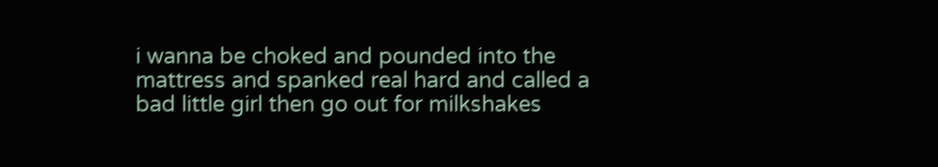i wanna be choked and pounded into the mattress and spanked real hard and called a bad little girl then go out for milkshakes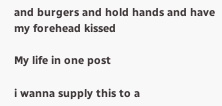and burgers and hold hands and have my forehead kissed

My life in one post

i wanna supply this to a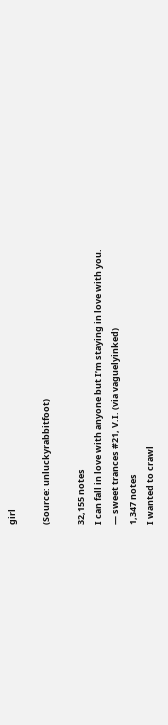girl

(Source: unluckyrabbitfoot)

32,155 notes
I can fall in love with anyone but I’m staying in love with you.
― sweet trances #21, V.I. (via vaguelyinked)
1,347 notes
I wanted to crawl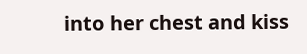into her chest and kiss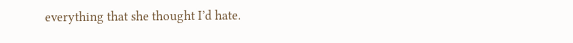everything that she thought I’d hate.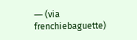― (via frenchiebaguette)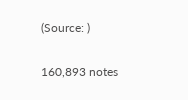(Source: )

160,893 notes